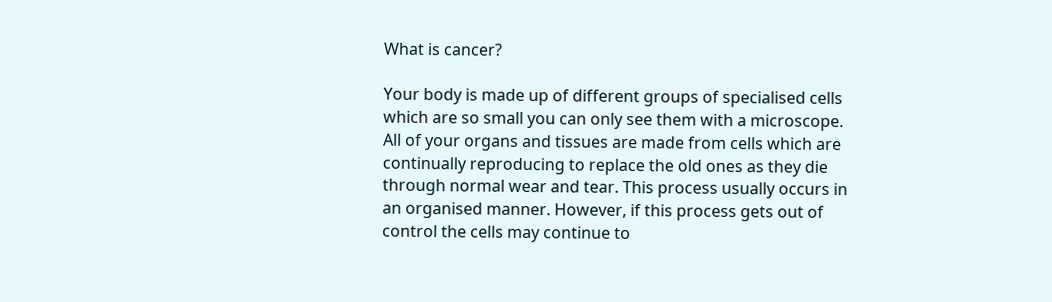What is cancer?

Your body is made up of different groups of specialised cells which are so small you can only see them with a microscope. All of your organs and tissues are made from cells which are continually reproducing to replace the old ones as they die through normal wear and tear. This process usually occurs in an organised manner. However, if this process gets out of control the cells may continue to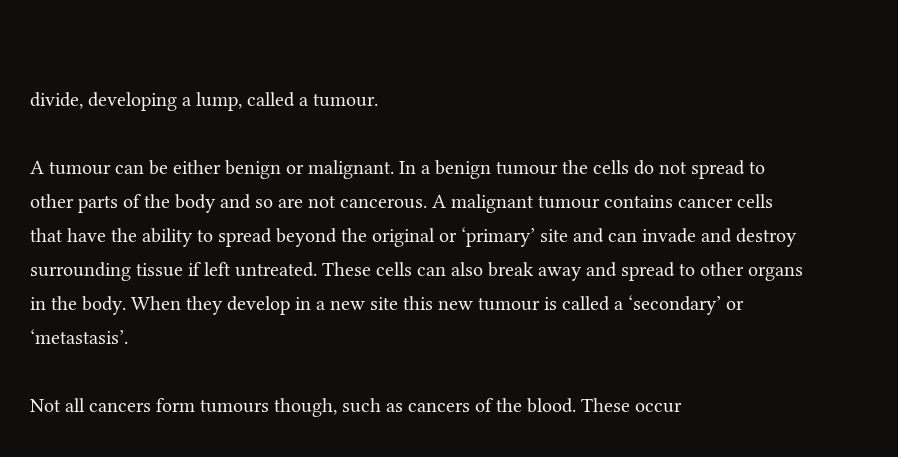divide, developing a lump, called a tumour.

A tumour can be either benign or malignant. In a benign tumour the cells do not spread to other parts of the body and so are not cancerous. A malignant tumour contains cancer cells that have the ability to spread beyond the original or ‘primary’ site and can invade and destroy surrounding tissue if left untreated. These cells can also break away and spread to other organs in the body. When they develop in a new site this new tumour is called a ‘secondary’ or ‘metastasis’.

Not all cancers form tumours though, such as cancers of the blood. These occur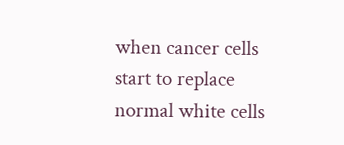when cancer cells start to replace normal white cells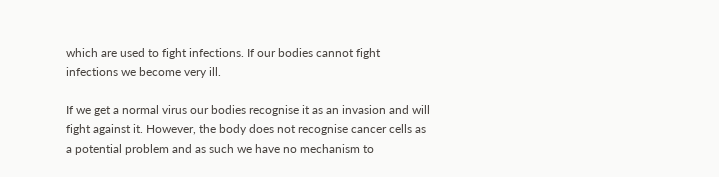which are used to fight infections. If our bodies cannot fight infections we become very ill.

If we get a normal virus our bodies recognise it as an invasion and will fight against it. However, the body does not recognise cancer cells as a potential problem and as such we have no mechanism to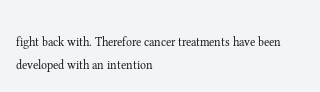fight back with. Therefore cancer treatments have been developed with an intention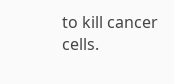to kill cancer cells.